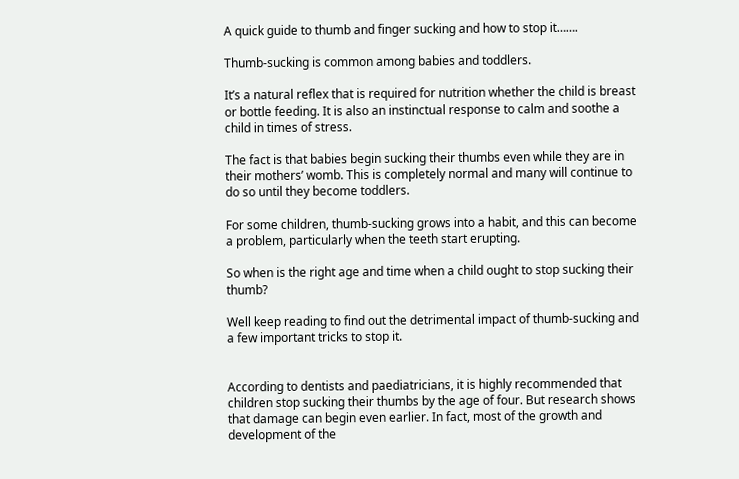A quick guide to thumb and finger sucking and how to stop it…….

Thumb-sucking is common among babies and toddlers.

It’s a natural reflex that is required for nutrition whether the child is breast or bottle feeding. It is also an instinctual response to calm and soothe a child in times of stress.

The fact is that babies begin sucking their thumbs even while they are in their mothers’ womb. This is completely normal and many will continue to do so until they become toddlers.

For some children, thumb-sucking grows into a habit, and this can become a problem, particularly when the teeth start erupting.

So when is the right age and time when a child ought to stop sucking their thumb?

Well keep reading to find out the detrimental impact of thumb-sucking and a few important tricks to stop it.


According to dentists and paediatricians, it is highly recommended that children stop sucking their thumbs by the age of four. But research shows that damage can begin even earlier. In fact, most of the growth and development of the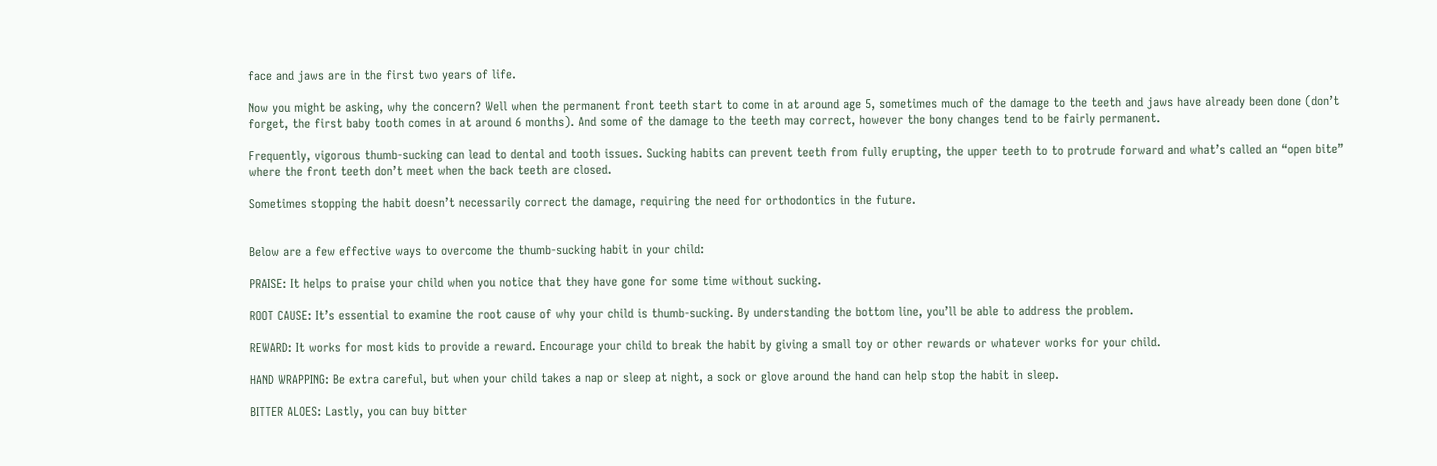face and jaws are in the first two years of life.

Now you might be asking, why the concern? Well when the permanent front teeth start to come in at around age 5, sometimes much of the damage to the teeth and jaws have already been done (don’t forget, the first baby tooth comes in at around 6 months). And some of the damage to the teeth may correct, however the bony changes tend to be fairly permanent.

Frequently, vigorous thumb-sucking can lead to dental and tooth issues. Sucking habits can prevent teeth from fully erupting, the upper teeth to to protrude forward and what’s called an “open bite” where the front teeth don’t meet when the back teeth are closed.

Sometimes stopping the habit doesn’t necessarily correct the damage, requiring the need for orthodontics in the future.


Below are a few effective ways to overcome the thumb-sucking habit in your child:

PRAISE: It helps to praise your child when you notice that they have gone for some time without sucking.

ROOT CAUSE: It’s essential to examine the root cause of why your child is thumb-sucking. By understanding the bottom line, you’ll be able to address the problem.

REWARD: It works for most kids to provide a reward. Encourage your child to break the habit by giving a small toy or other rewards or whatever works for your child.

HAND WRAPPING: Be extra careful, but when your child takes a nap or sleep at night, a sock or glove around the hand can help stop the habit in sleep.

BITTER ALOES: Lastly, you can buy bitter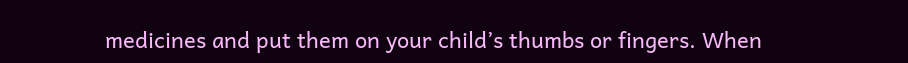medicines and put them on your child’s thumbs or fingers. When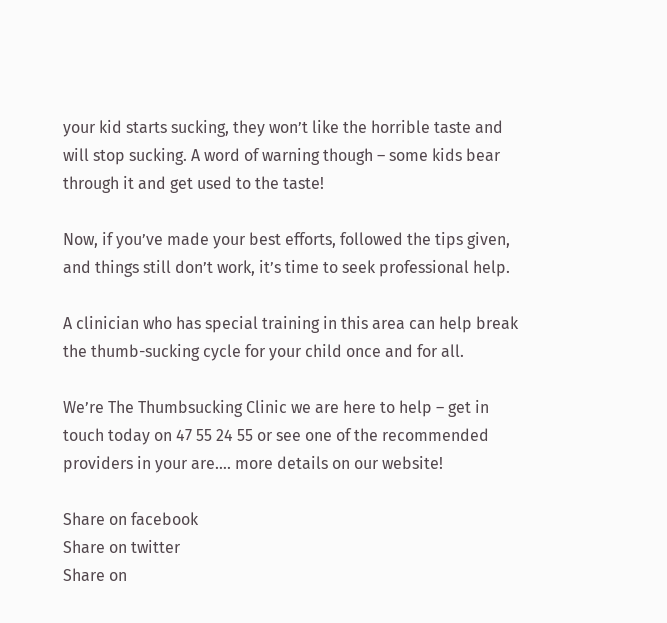your kid starts sucking, they won’t like the horrible taste and will stop sucking. A word of warning though – some kids bear through it and get used to the taste!

Now, if you’ve made your best efforts, followed the tips given, and things still don’t work, it’s time to seek professional help.

A clinician who has special training in this area can help break the thumb-sucking cycle for your child once and for all.

We’re The Thumbsucking Clinic we are here to help – get in touch today on 47 55 24 55 or see one of the recommended providers in your are…. more details on our website!

Share on facebook
Share on twitter
Share on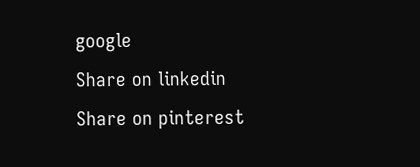google
Share on linkedin
Share on pinterest